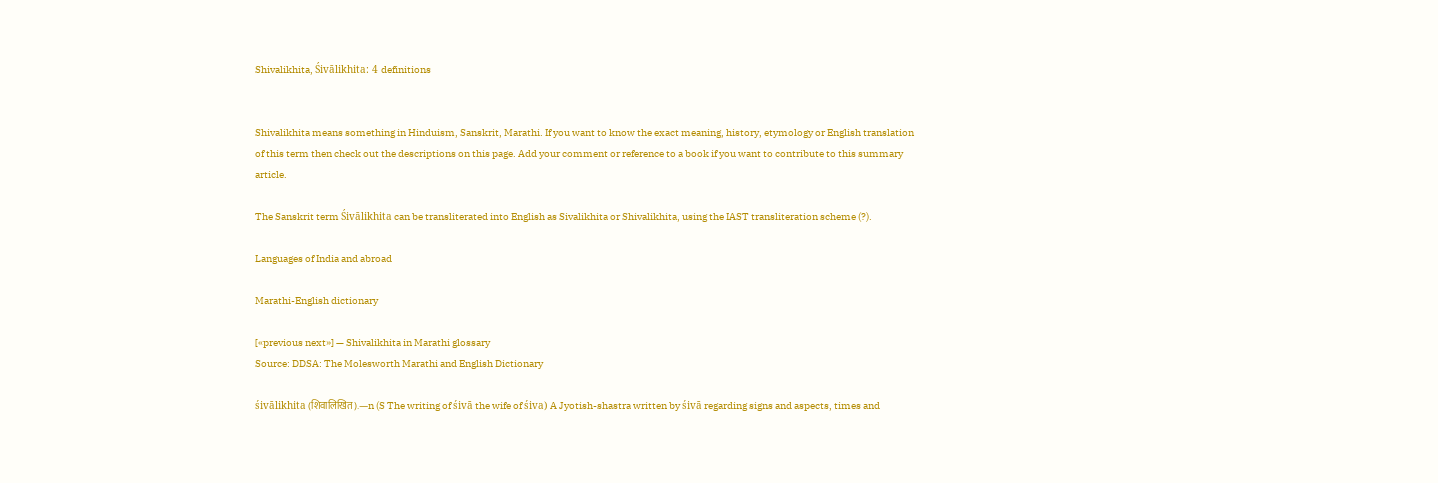Shivalikhita, Śivālikhita: 4 definitions


Shivalikhita means something in Hinduism, Sanskrit, Marathi. If you want to know the exact meaning, history, etymology or English translation of this term then check out the descriptions on this page. Add your comment or reference to a book if you want to contribute to this summary article.

The Sanskrit term Śivālikhita can be transliterated into English as Sivalikhita or Shivalikhita, using the IAST transliteration scheme (?).

Languages of India and abroad

Marathi-English dictionary

[«previous next»] — Shivalikhita in Marathi glossary
Source: DDSA: The Molesworth Marathi and English Dictionary

śivālikhita (शिवालिखित).—n (S The writing of śivā the wife of śiva) A Jyotish-shastra written by śivā regarding signs and aspects, times and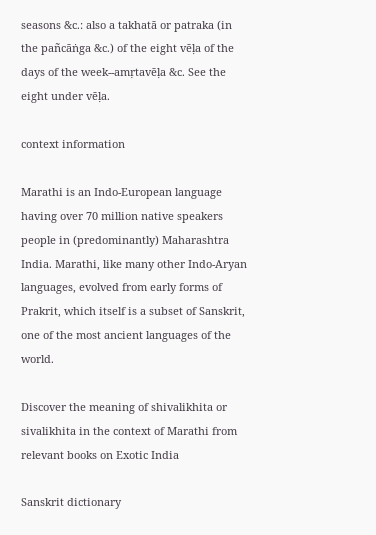seasons &c.: also a takhatā or patraka (in the pañcāṅga &c.) of the eight vēḷa of the days of the week--amṛtavēḷa &c. See the eight under vēḷa.

context information

Marathi is an Indo-European language having over 70 million native speakers people in (predominantly) Maharashtra India. Marathi, like many other Indo-Aryan languages, evolved from early forms of Prakrit, which itself is a subset of Sanskrit, one of the most ancient languages of the world.

Discover the meaning of shivalikhita or sivalikhita in the context of Marathi from relevant books on Exotic India

Sanskrit dictionary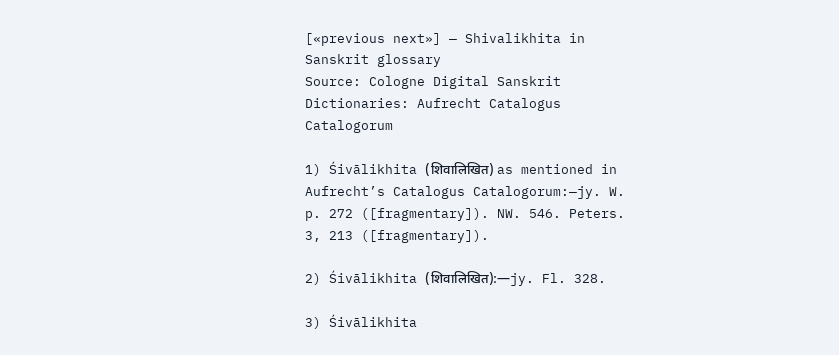[«previous next»] — Shivalikhita in Sanskrit glossary
Source: Cologne Digital Sanskrit Dictionaries: Aufrecht Catalogus Catalogorum

1) Śivālikhita (शिवालिखित) as mentioned in Aufrecht’s Catalogus Catalogorum:—jy. W. p. 272 ([fragmentary]). NW. 546. Peters. 3, 213 ([fragmentary]).

2) Śivālikhita (शिवालिखित):—jy. Fl. 328.

3) Śivālikhita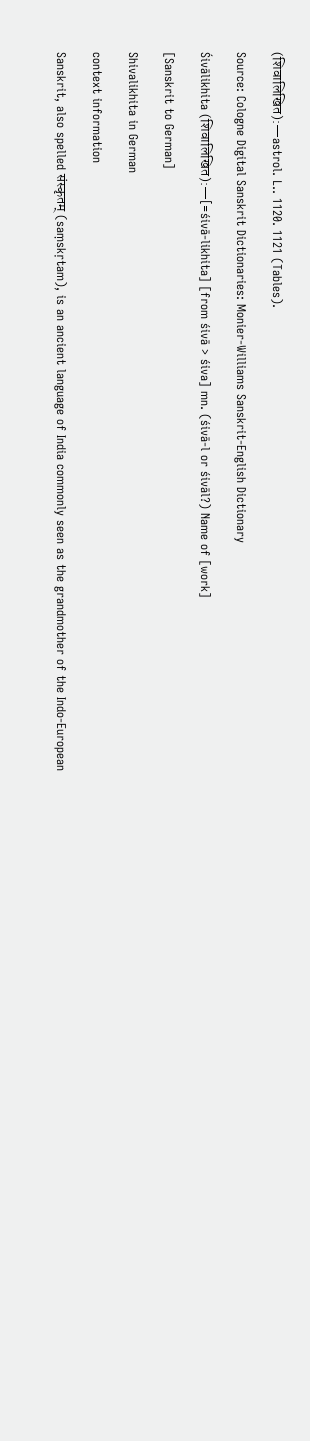(शिवालिखित):—astrol. L.. 1120. 1121 (Tables).

Source: Cologne Digital Sanskrit Dictionaries: Monier-Williams Sanskrit-English Dictionary

Śivālikhita (शिवालिखित):—[=śivā-likhita] [from śivā > śiva] mn. (śivā-l or śivāl?) Name of [work]

[Sanskrit to German]

Shivalikhita in German

context information

Sanskrit, also spelled संस्कृतम् (saṃskṛtam), is an ancient language of India commonly seen as the grandmother of the Indo-European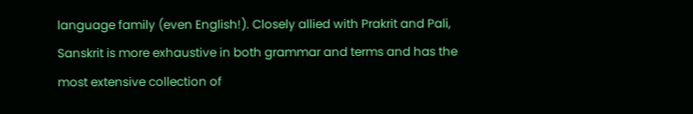language family (even English!). Closely allied with Prakrit and Pali, Sanskrit is more exhaustive in both grammar and terms and has the most extensive collection of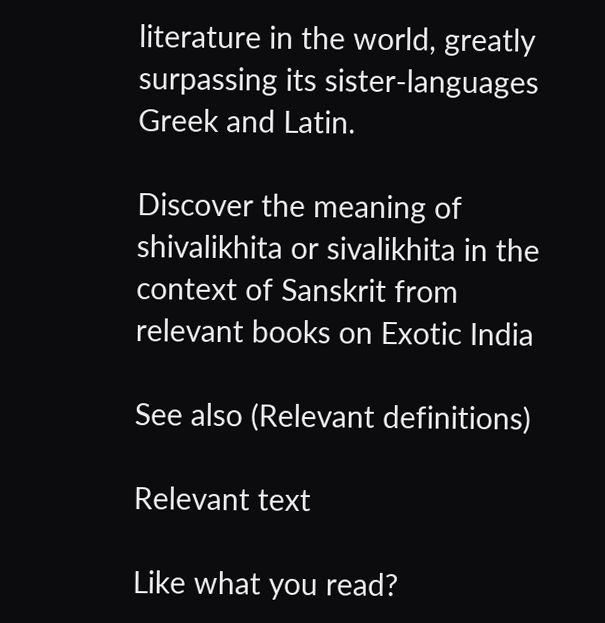literature in the world, greatly surpassing its sister-languages Greek and Latin.

Discover the meaning of shivalikhita or sivalikhita in the context of Sanskrit from relevant books on Exotic India

See also (Relevant definitions)

Relevant text

Like what you read?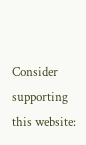Consider supporting this website: